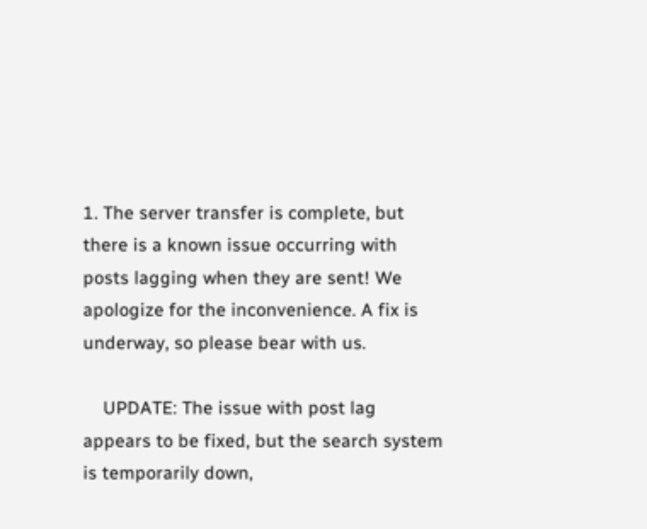1. The server transfer is complete, but there is a known issue occurring with posts lagging when they are sent! We apologize for the inconvenience. A fix is underway, so please bear with us.

    UPDATE: The issue with post lag appears to be fixed, but the search system is temporarily down,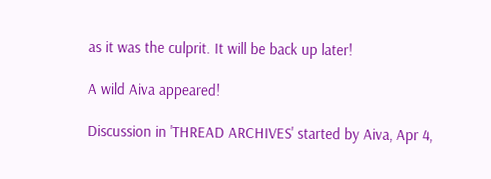as it was the culprit. It will be back up later!

A wild Aiva appeared!

Discussion in 'THREAD ARCHIVES' started by Aiva, Apr 4,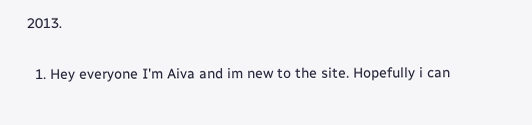2013.

  1. Hey everyone I'm Aiva and im new to the site. Hopefully i can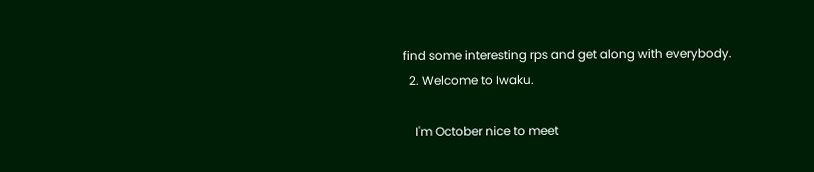find some interesting rps and get along with everybody.
  2. Welcome to Iwaku.

    I'm October nice to meet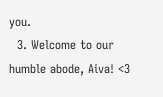you.
  3. Welcome to our humble abode, Aiva! <3